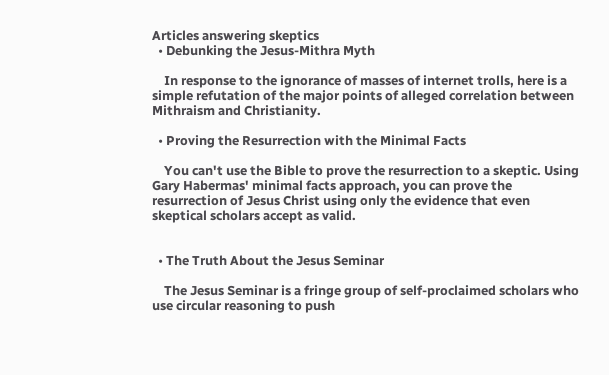Articles answering skeptics
  • Debunking the Jesus-Mithra Myth

    In response to the ignorance of masses of internet trolls, here is a simple refutation of the major points of alleged correlation between Mithraism and Christianity.

  • Proving the Resurrection with the Minimal Facts

    You can't use the Bible to prove the resurrection to a skeptic. Using Gary Habermas' minimal facts approach, you can prove the resurrection of Jesus Christ using only the evidence that even skeptical scholars accept as valid.


  • The Truth About the Jesus Seminar

    The Jesus Seminar is a fringe group of self-proclaimed scholars who use circular reasoning to push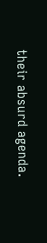their absurd agenda.